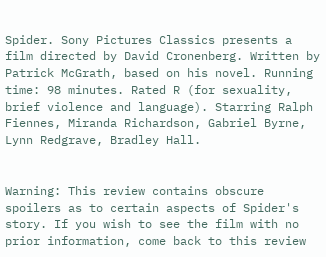Spider. Sony Pictures Classics presents a film directed by David Cronenberg. Written by Patrick McGrath, based on his novel. Running time: 98 minutes. Rated R (for sexuality, brief violence and language). Starring Ralph Fiennes, Miranda Richardson, Gabriel Byrne, Lynn Redgrave, Bradley Hall.


Warning: This review contains obscure spoilers as to certain aspects of Spider's story. If you wish to see the film with no prior information, come back to this review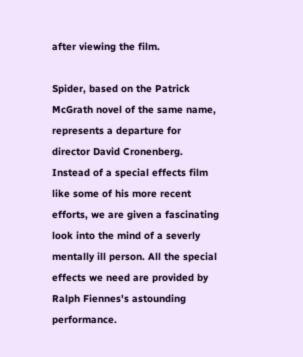after viewing the film.

Spider, based on the Patrick McGrath novel of the same name, represents a departure for director David Cronenberg. Instead of a special effects film like some of his more recent efforts, we are given a fascinating look into the mind of a severly mentally ill person. All the special effects we need are provided by Ralph Fiennes's astounding performance.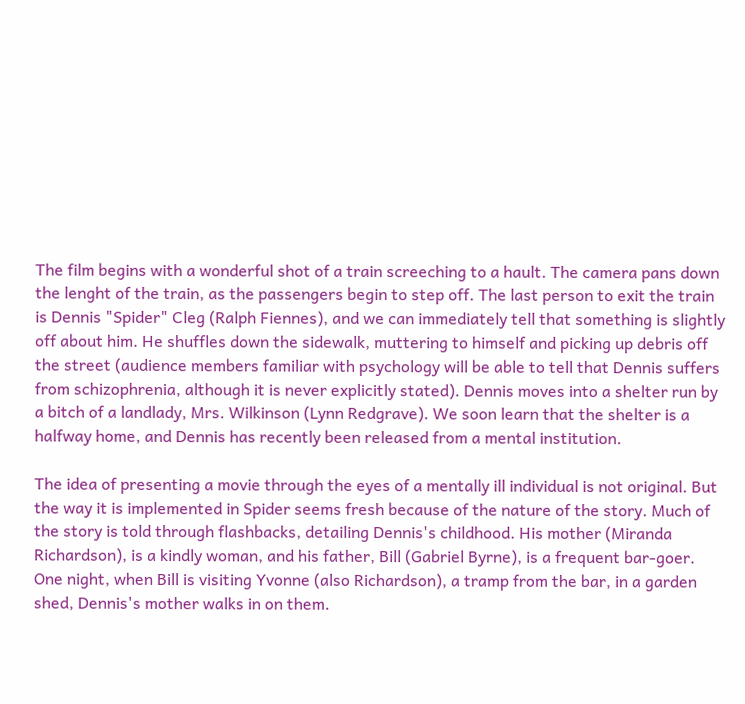The film begins with a wonderful shot of a train screeching to a hault. The camera pans down the lenght of the train, as the passengers begin to step off. The last person to exit the train is Dennis "Spider" Cleg (Ralph Fiennes), and we can immediately tell that something is slightly off about him. He shuffles down the sidewalk, muttering to himself and picking up debris off the street (audience members familiar with psychology will be able to tell that Dennis suffers from schizophrenia, although it is never explicitly stated). Dennis moves into a shelter run by a bitch of a landlady, Mrs. Wilkinson (Lynn Redgrave). We soon learn that the shelter is a halfway home, and Dennis has recently been released from a mental institution.

The idea of presenting a movie through the eyes of a mentally ill individual is not original. But the way it is implemented in Spider seems fresh because of the nature of the story. Much of the story is told through flashbacks, detailing Dennis's childhood. His mother (Miranda Richardson), is a kindly woman, and his father, Bill (Gabriel Byrne), is a frequent bar-goer. One night, when Bill is visiting Yvonne (also Richardson), a tramp from the bar, in a garden shed, Dennis's mother walks in on them.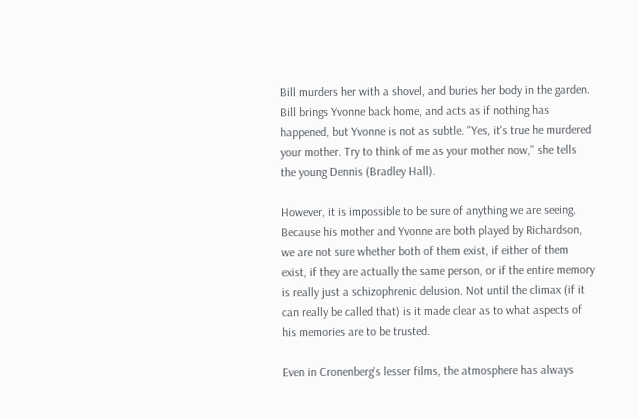Bill murders her with a shovel, and buries her body in the garden. Bill brings Yvonne back home, and acts as if nothing has happened, but Yvonne is not as subtle. "Yes, it's true he murdered your mother. Try to think of me as your mother now," she tells the young Dennis (Bradley Hall).

However, it is impossible to be sure of anything we are seeing. Because his mother and Yvonne are both played by Richardson, we are not sure whether both of them exist, if either of them exist, if they are actually the same person, or if the entire memory is really just a schizophrenic delusion. Not until the climax (if it can really be called that) is it made clear as to what aspects of his memories are to be trusted.

Even in Cronenberg's lesser films, the atmosphere has always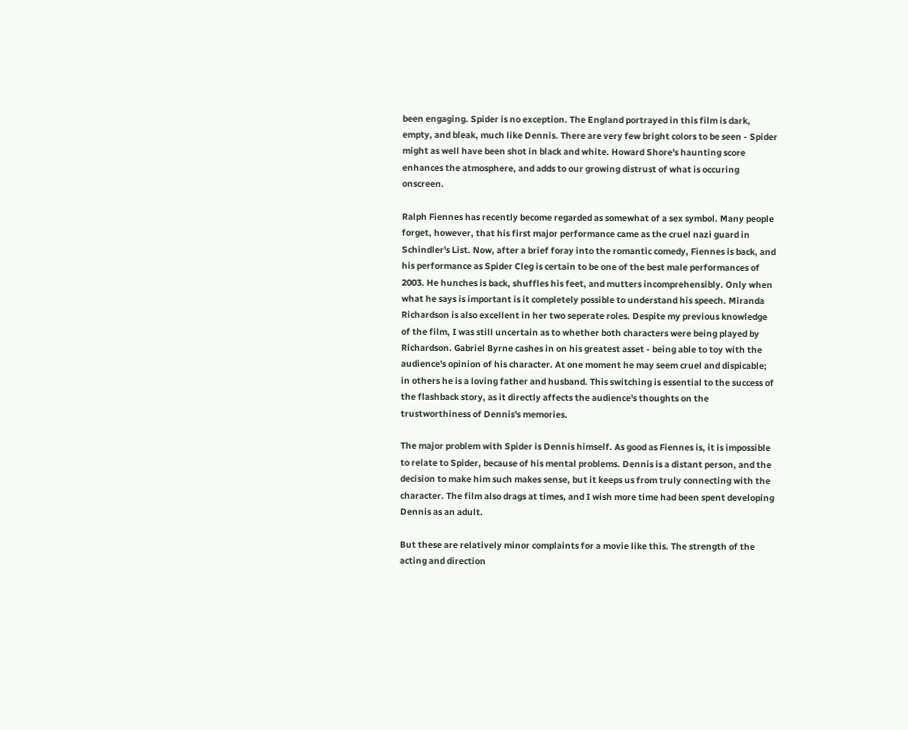been engaging. Spider is no exception. The England portrayed in this film is dark, empty, and bleak, much like Dennis. There are very few bright colors to be seen - Spider might as well have been shot in black and white. Howard Shore's haunting score enhances the atmosphere, and adds to our growing distrust of what is occuring onscreen.

Ralph Fiennes has recently become regarded as somewhat of a sex symbol. Many people forget, however, that his first major performance came as the cruel nazi guard in Schindler's List. Now, after a brief foray into the romantic comedy, Fiennes is back, and his performance as Spider Cleg is certain to be one of the best male performances of 2003. He hunches is back, shuffles his feet, and mutters incomprehensibly. Only when what he says is important is it completely possible to understand his speech. Miranda Richardson is also excellent in her two seperate roles. Despite my previous knowledge of the film, I was still uncertain as to whether both characters were being played by Richardson. Gabriel Byrne cashes in on his greatest asset - being able to toy with the audience's opinion of his character. At one moment he may seem cruel and dispicable; in others he is a loving father and husband. This switching is essential to the success of the flashback story, as it directly affects the audience's thoughts on the trustworthiness of Dennis's memories.

The major problem with Spider is Dennis himself. As good as Fiennes is, it is impossible to relate to Spider, because of his mental problems. Dennis is a distant person, and the decision to make him such makes sense, but it keeps us from truly connecting with the character. The film also drags at times, and I wish more time had been spent developing Dennis as an adult.

But these are relatively minor complaints for a movie like this. The strength of the acting and direction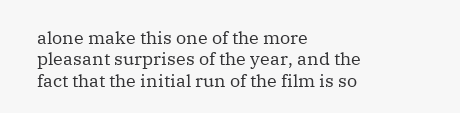alone make this one of the more pleasant surprises of the year, and the fact that the initial run of the film is so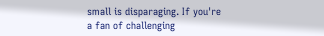small is disparaging. If you're a fan of challenging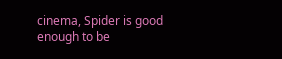cinema, Spider is good enough to be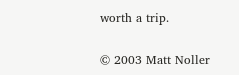worth a trip.

© 2003 Matt Noller